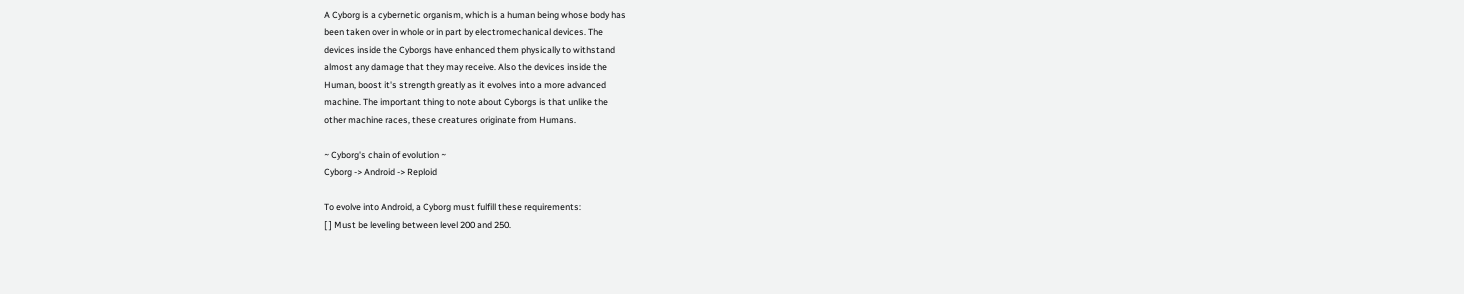A Cyborg is a cybernetic organism, which is a human being whose body has
been taken over in whole or in part by electromechanical devices. The
devices inside the Cyborgs have enhanced them physically to withstand
almost any damage that they may receive. Also the devices inside the
Human, boost it's strength greatly as it evolves into a more advanced
machine. The important thing to note about Cyborgs is that unlike the
other machine races, these creatures originate from Humans.

~ Cyborg's chain of evolution ~
Cyborg -> Android -> Reploid

To evolve into Android, a Cyborg must fulfill these requirements:
[ ] Must be leveling between level 200 and 250.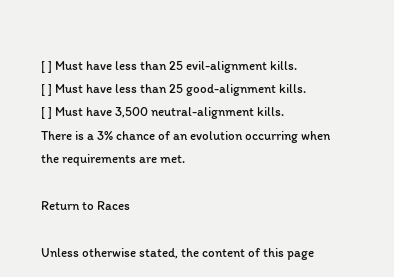[ ] Must have less than 25 evil-alignment kills.
[ ] Must have less than 25 good-alignment kills.
[ ] Must have 3,500 neutral-alignment kills.
There is a 3% chance of an evolution occurring when the requirements are met.

Return to Races

Unless otherwise stated, the content of this page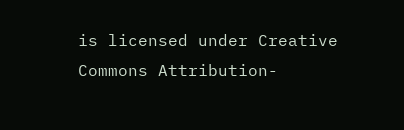is licensed under Creative Commons Attribution-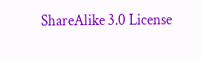ShareAlike 3.0 License